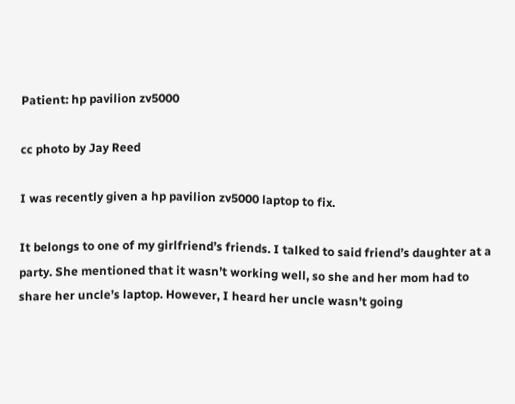Patient: hp pavilion zv5000

cc photo by Jay Reed

I was recently given a hp pavilion zv5000 laptop to fix.

It belongs to one of my girlfriend’s friends. I talked to said friend’s daughter at a party. She mentioned that it wasn’t working well, so she and her mom had to share her uncle’s laptop. However, I heard her uncle wasn’t going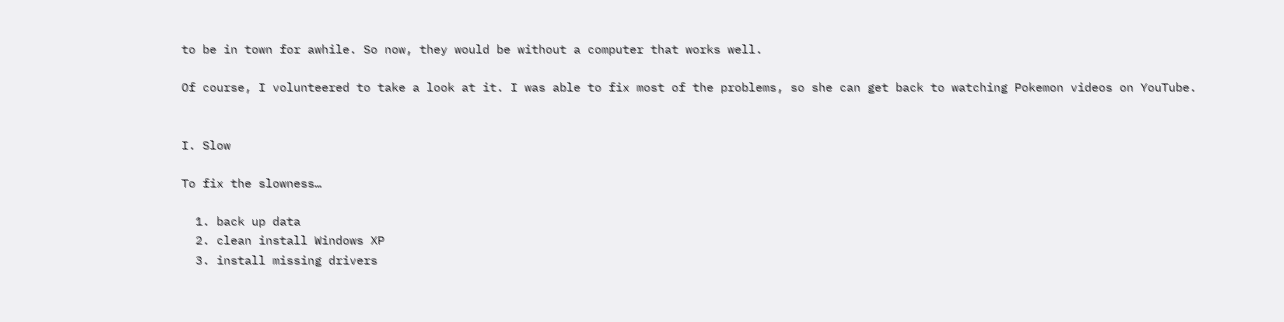to be in town for awhile. So now, they would be without a computer that works well.

Of course, I volunteered to take a look at it. I was able to fix most of the problems, so she can get back to watching Pokemon videos on YouTube.


I. Slow

To fix the slowness…

  1. back up data
  2. clean install Windows XP
  3. install missing drivers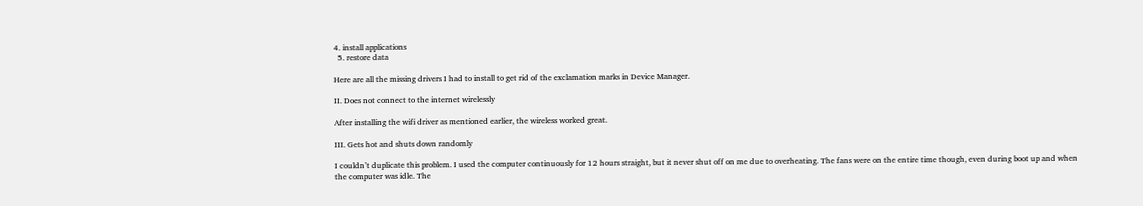4. install applications
  5. restore data

Here are all the missing drivers I had to install to get rid of the exclamation marks in Device Manager.

II. Does not connect to the internet wirelessly

After installing the wifi driver as mentioned earlier, the wireless worked great.

III. Gets hot and shuts down randomly

I couldn’t duplicate this problem. I used the computer continuously for 12 hours straight, but it never shut off on me due to overheating. The fans were on the entire time though, even during boot up and when the computer was idle. The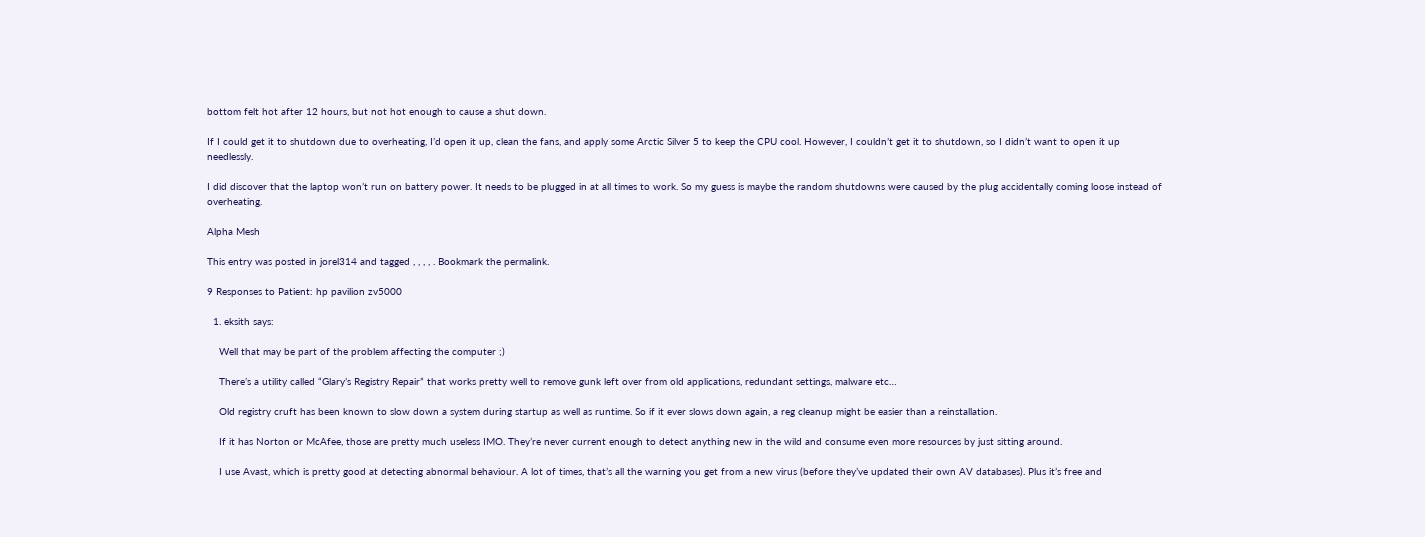bottom felt hot after 12 hours, but not hot enough to cause a shut down.

If I could get it to shutdown due to overheating, I’d open it up, clean the fans, and apply some Arctic Silver 5 to keep the CPU cool. However, I couldn’t get it to shutdown, so I didn’t want to open it up needlessly.

I did discover that the laptop won’t run on battery power. It needs to be plugged in at all times to work. So my guess is maybe the random shutdowns were caused by the plug accidentally coming loose instead of overheating.

Alpha Mesh

This entry was posted in jorel314 and tagged , , , , . Bookmark the permalink.

9 Responses to Patient: hp pavilion zv5000

  1. eksith says:

    Well that may be part of the problem affecting the computer ;)

    There’s a utility called “Glary’s Registry Repair” that works pretty well to remove gunk left over from old applications, redundant settings, malware etc…

    Old registry cruft has been known to slow down a system during startup as well as runtime. So if it ever slows down again, a reg cleanup might be easier than a reinstallation.

    If it has Norton or McAfee, those are pretty much useless IMO. They’re never current enough to detect anything new in the wild and consume even more resources by just sitting around.

    I use Avast, which is pretty good at detecting abnormal behaviour. A lot of times, that’s all the warning you get from a new virus (before they’ve updated their own AV databases). Plus it’s free and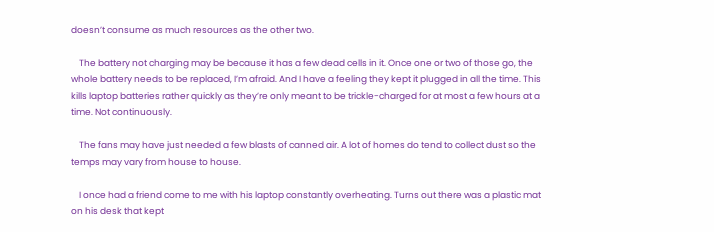doesn’t consume as much resources as the other two.

    The battery not charging may be because it has a few dead cells in it. Once one or two of those go, the whole battery needs to be replaced, I’m afraid. And I have a feeling they kept it plugged in all the time. This kills laptop batteries rather quickly as they’re only meant to be trickle-charged for at most a few hours at a time. Not continuously.

    The fans may have just needed a few blasts of canned air. A lot of homes do tend to collect dust so the temps may vary from house to house.

    I once had a friend come to me with his laptop constantly overheating. Turns out there was a plastic mat on his desk that kept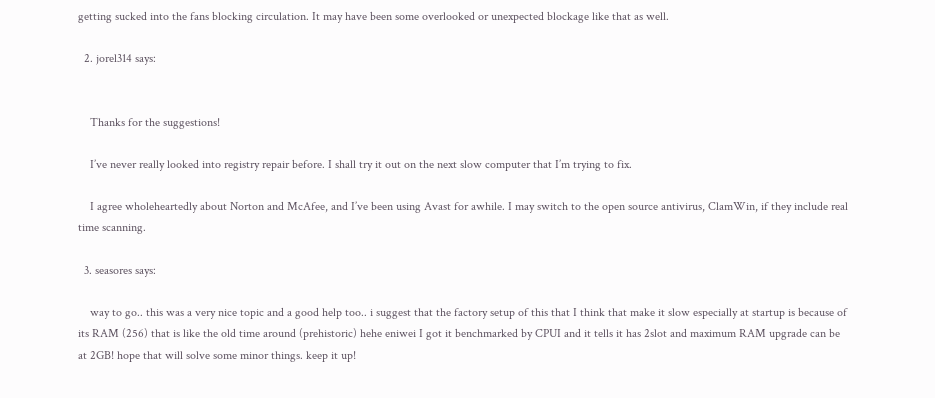getting sucked into the fans blocking circulation. It may have been some overlooked or unexpected blockage like that as well.

  2. jorel314 says:


    Thanks for the suggestions!

    I’ve never really looked into registry repair before. I shall try it out on the next slow computer that I’m trying to fix.

    I agree wholeheartedly about Norton and McAfee, and I’ve been using Avast for awhile. I may switch to the open source antivirus, ClamWin, if they include real time scanning.

  3. seasores says:

    way to go.. this was a very nice topic and a good help too.. i suggest that the factory setup of this that I think that make it slow especially at startup is because of its RAM (256) that is like the old time around (prehistoric) hehe eniwei I got it benchmarked by CPUI and it tells it has 2slot and maximum RAM upgrade can be at 2GB! hope that will solve some minor things. keep it up!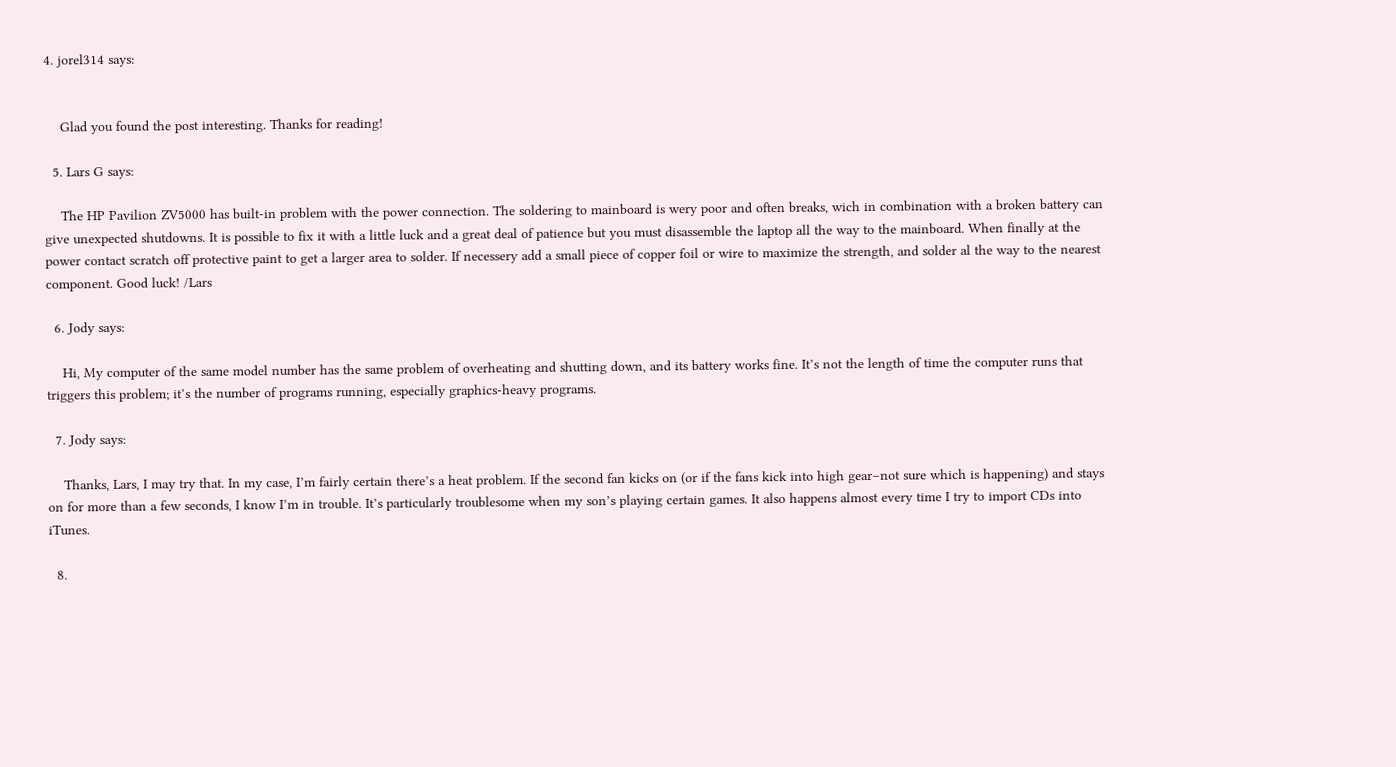4. jorel314 says:


    Glad you found the post interesting. Thanks for reading!

  5. Lars G says:

    The HP Pavilion ZV5000 has built-in problem with the power connection. The soldering to mainboard is wery poor and often breaks, wich in combination with a broken battery can give unexpected shutdowns. It is possible to fix it with a little luck and a great deal of patience but you must disassemble the laptop all the way to the mainboard. When finally at the power contact scratch off protective paint to get a larger area to solder. If necessery add a small piece of copper foil or wire to maximize the strength, and solder al the way to the nearest component. Good luck! /Lars

  6. Jody says:

    Hi, My computer of the same model number has the same problem of overheating and shutting down, and its battery works fine. It’s not the length of time the computer runs that triggers this problem; it’s the number of programs running, especially graphics-heavy programs.

  7. Jody says:

    Thanks, Lars, I may try that. In my case, I’m fairly certain there’s a heat problem. If the second fan kicks on (or if the fans kick into high gear–not sure which is happening) and stays on for more than a few seconds, I know I’m in trouble. It’s particularly troublesome when my son’s playing certain games. It also happens almost every time I try to import CDs into iTunes.

  8.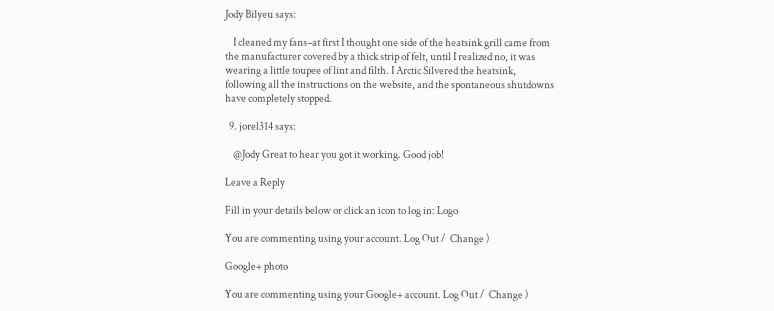Jody Bilyeu says:

    I cleaned my fans–at first I thought one side of the heatsink grill came from the manufacturer covered by a thick strip of felt, until I realized no, it was wearing a little toupee of lint and filth. I Arctic Silvered the heatsink, following all the instructions on the website, and the spontaneous shutdowns have completely stopped.

  9. jorel314 says:

    @Jody Great to hear you got it working. Good job!

Leave a Reply

Fill in your details below or click an icon to log in: Logo

You are commenting using your account. Log Out /  Change )

Google+ photo

You are commenting using your Google+ account. Log Out /  Change )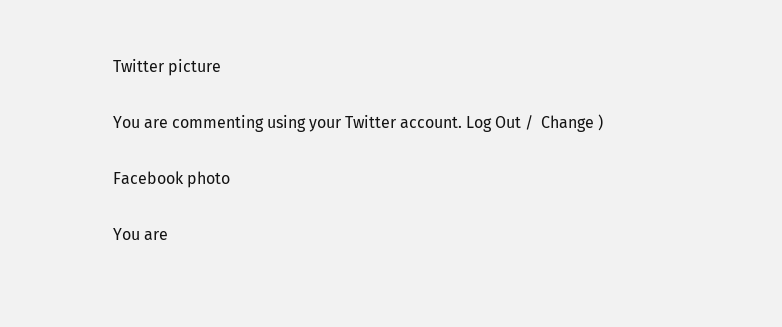Twitter picture

You are commenting using your Twitter account. Log Out /  Change )

Facebook photo

You are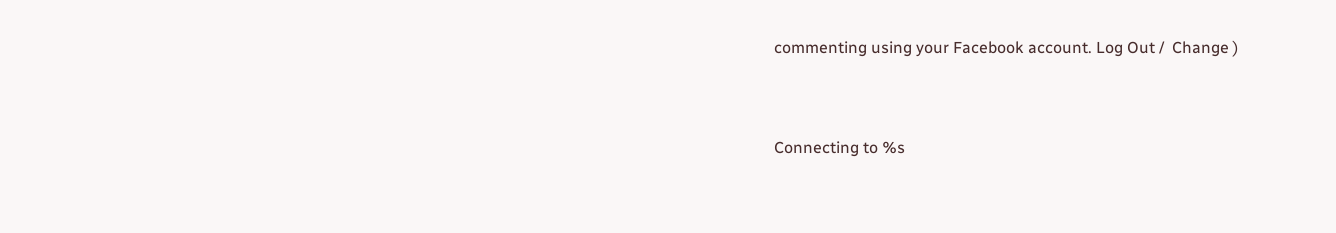commenting using your Facebook account. Log Out /  Change )


Connecting to %s